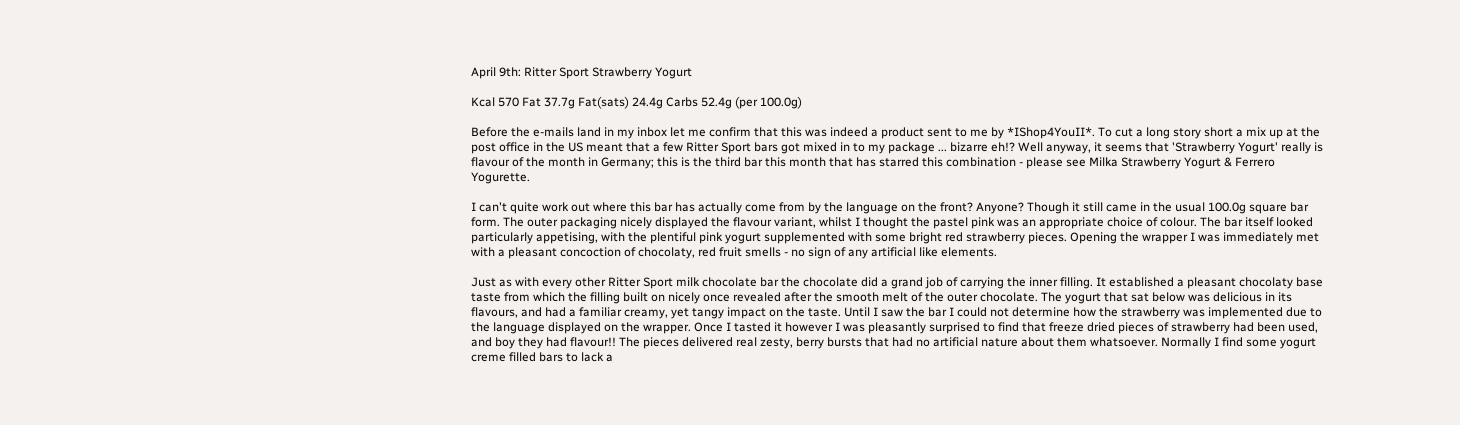April 9th: Ritter Sport Strawberry Yogurt

Kcal 570 Fat 37.7g Fat(sats) 24.4g Carbs 52.4g (per 100.0g)

Before the e-mails land in my inbox let me confirm that this was indeed a product sent to me by *IShop4YouII*. To cut a long story short a mix up at the post office in the US meant that a few Ritter Sport bars got mixed in to my package ... bizarre eh!? Well anyway, it seems that 'Strawberry Yogurt' really is flavour of the month in Germany; this is the third bar this month that has starred this combination - please see Milka Strawberry Yogurt & Ferrero Yogurette.

I can't quite work out where this bar has actually come from by the language on the front? Anyone? Though it still came in the usual 100.0g square bar form. The outer packaging nicely displayed the flavour variant, whilst I thought the pastel pink was an appropriate choice of colour. The bar itself looked particularly appetising, with the plentiful pink yogurt supplemented with some bright red strawberry pieces. Opening the wrapper I was immediately met with a pleasant concoction of chocolaty, red fruit smells - no sign of any artificial like elements.

Just as with every other Ritter Sport milk chocolate bar the chocolate did a grand job of carrying the inner filling. It established a pleasant chocolaty base taste from which the filling built on nicely once revealed after the smooth melt of the outer chocolate. The yogurt that sat below was delicious in its flavours, and had a familiar creamy, yet tangy impact on the taste. Until I saw the bar I could not determine how the strawberry was implemented due to the language displayed on the wrapper. Once I tasted it however I was pleasantly surprised to find that freeze dried pieces of strawberry had been used, and boy they had flavour!! The pieces delivered real zesty, berry bursts that had no artificial nature about them whatsoever. Normally I find some yogurt creme filled bars to lack a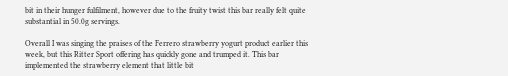bit in their hunger fulfilment, however due to the fruity twist this bar really felt quite substantial in 50.0g servings.

Overall I was singing the praises of the Ferrero strawberry yogurt product earlier this week, but this Ritter Sport offering has quickly gone and trumped it. This bar implemented the strawberry element that little bit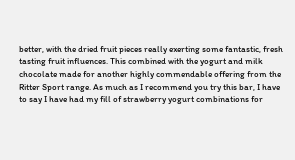better, with the dried fruit pieces really exerting some fantastic, fresh tasting fruit influences. This combined with the yogurt and milk chocolate made for another highly commendable offering from the Ritter Sport range. As much as I recommend you try this bar, I have to say I have had my fill of strawberry yogurt combinations for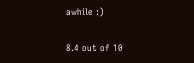awhile :)

8.4 out of 10